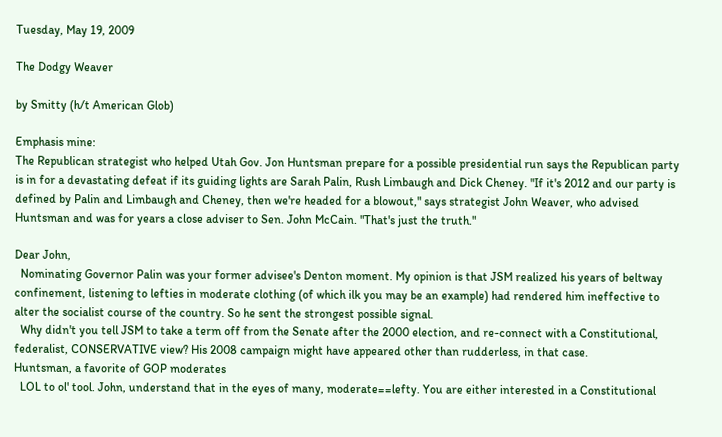Tuesday, May 19, 2009

The Dodgy Weaver

by Smitty (h/t American Glob)

Emphasis mine:
The Republican strategist who helped Utah Gov. Jon Huntsman prepare for a possible presidential run says the Republican party is in for a devastating defeat if its guiding lights are Sarah Palin, Rush Limbaugh and Dick Cheney. "If it's 2012 and our party is defined by Palin and Limbaugh and Cheney, then we're headed for a blowout," says strategist John Weaver, who advised Huntsman and was for years a close adviser to Sen. John McCain. "That's just the truth."

Dear John,
  Nominating Governor Palin was your former advisee's Denton moment. My opinion is that JSM realized his years of beltway confinement, listening to lefties in moderate clothing (of which ilk you may be an example) had rendered him ineffective to alter the socialist course of the country. So he sent the strongest possible signal.
  Why didn't you tell JSM to take a term off from the Senate after the 2000 election, and re-connect with a Constitutional, federalist, CONSERVATIVE view? His 2008 campaign might have appeared other than rudderless, in that case.
Huntsman, a favorite of GOP moderates
  LOL to ol' tool. John, understand that in the eyes of many, moderate==lefty. You are either interested in a Constitutional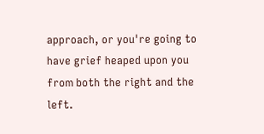approach, or you're going to have grief heaped upon you from both the right and the left.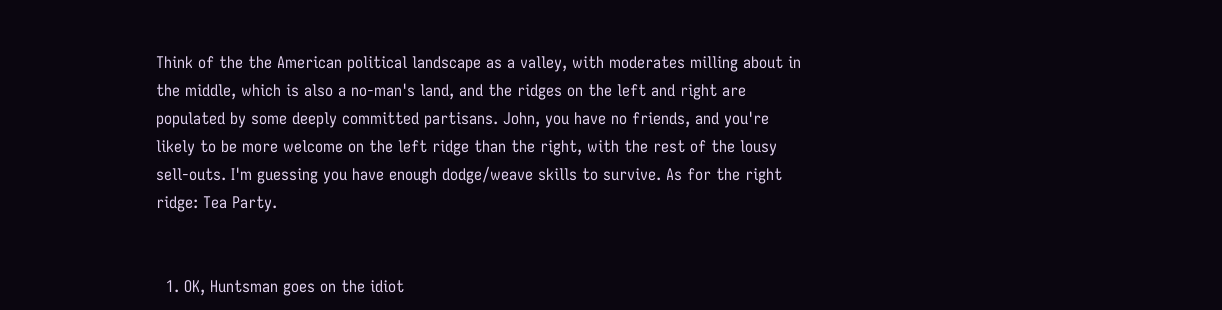Think of the the American political landscape as a valley, with moderates milling about in the middle, which is also a no-man's land, and the ridges on the left and right are populated by some deeply committed partisans. John, you have no friends, and you're likely to be more welcome on the left ridge than the right, with the rest of the lousy sell-outs. I'm guessing you have enough dodge/weave skills to survive. As for the right ridge: Tea Party.


  1. OK, Huntsman goes on the idiot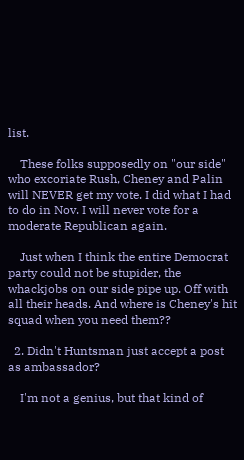list.

    These folks supposedly on "our side" who excoriate Rush, Cheney and Palin will NEVER get my vote. I did what I had to do in Nov. I will never vote for a moderate Republican again.

    Just when I think the entire Democrat party could not be stupider, the whackjobs on our side pipe up. Off with all their heads. And where is Cheney's hit squad when you need them??

  2. Didn't Huntsman just accept a post as ambassador?

    I'm not a genius, but that kind of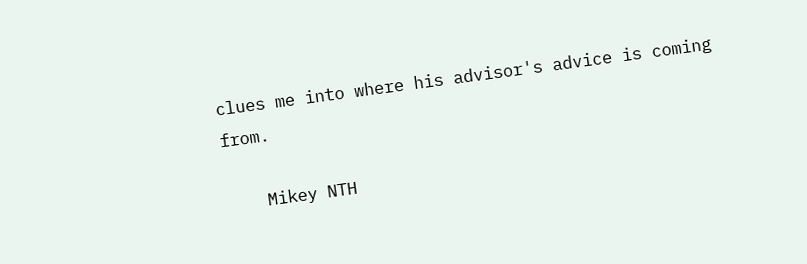clues me into where his advisor's advice is coming from.

    Mikey NTH